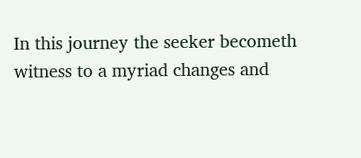In this journey the seeker becometh witness to a myriad changes and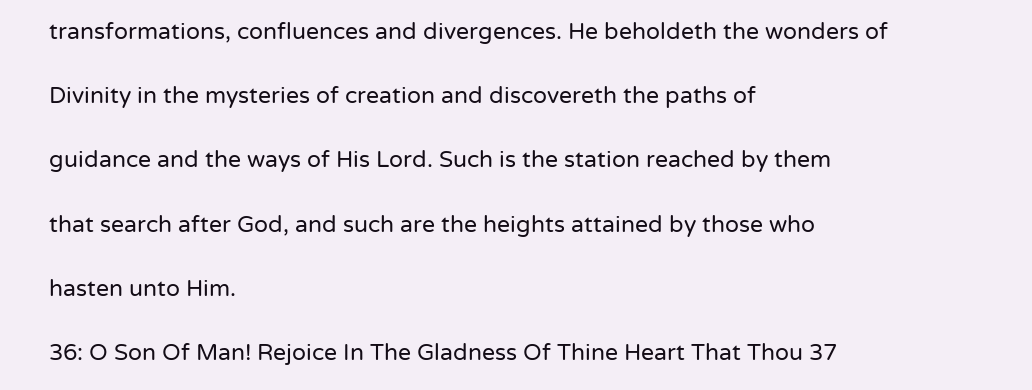transformations, confluences and divergences. He beholdeth the wonders of

Divinity in the mysteries of creation and discovereth the paths of

guidance and the ways of His Lord. Such is the station reached by them

that search after God, and such are the heights attained by those who

hasten unto Him.

36: O Son Of Man! Rejoice In The Gladness Of Thine Heart That Thou 37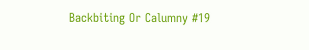Backbiting Or Calumny #19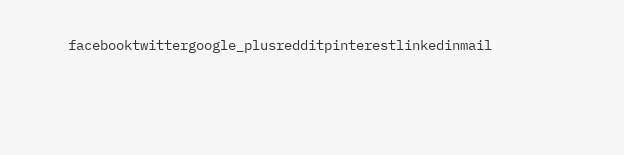facebooktwittergoogle_plusredditpinterestlinkedinmail